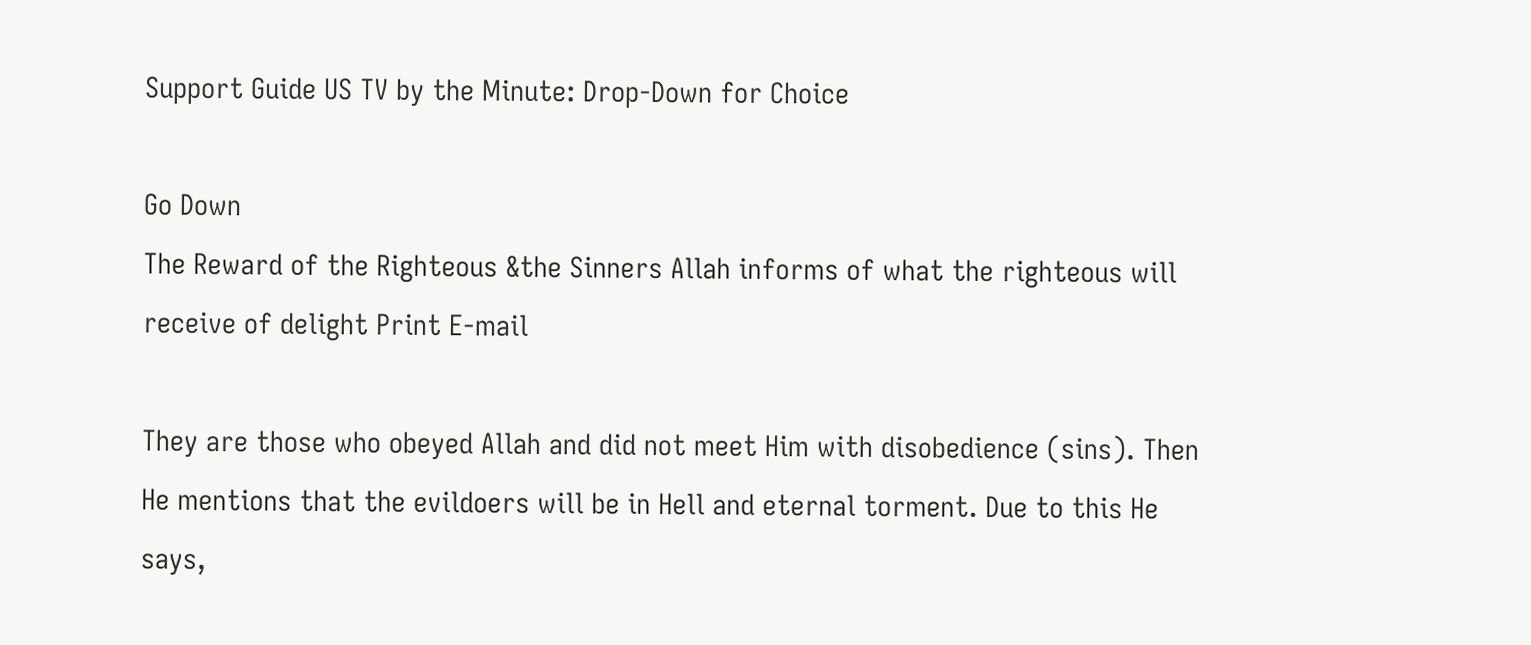Support Guide US TV by the Minute: Drop-Down for Choice

Go Down
The Reward of the Righteous &the Sinners Allah informs of what the righteous will receive of delight Print E-mail

They are those who obeyed Allah and did not meet Him with disobedience (sins). Then He mentions that the evildoers will be in Hell and eternal torment. Due to this He says,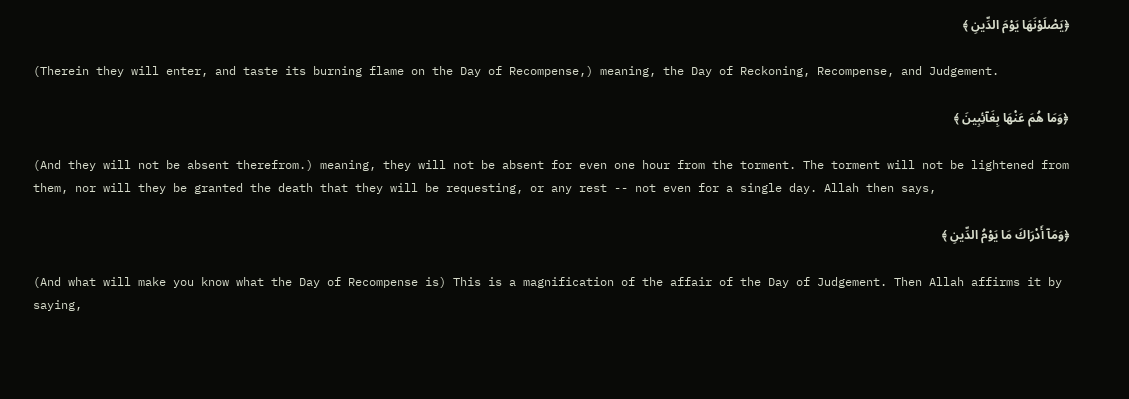﴿يَصْلَوْنَهَا يَوْمَ الدِّينِ ﴾

(Therein they will enter, and taste its burning flame on the Day of Recompense,) meaning, the Day of Reckoning, Recompense, and Judgement.

﴿وَمَا هُمَ عَنْهَا بِغَآئِبِينَ ﴾

(And they will not be absent therefrom.) meaning, they will not be absent for even one hour from the torment. The torment will not be lightened from them, nor will they be granted the death that they will be requesting, or any rest -- not even for a single day. Allah then says,

﴿وَمَآ أَدْرَاكَ مَا يَوْمُ الدِّينِ ﴾

(And what will make you know what the Day of Recompense is) This is a magnification of the affair of the Day of Judgement. Then Allah affirms it by saying,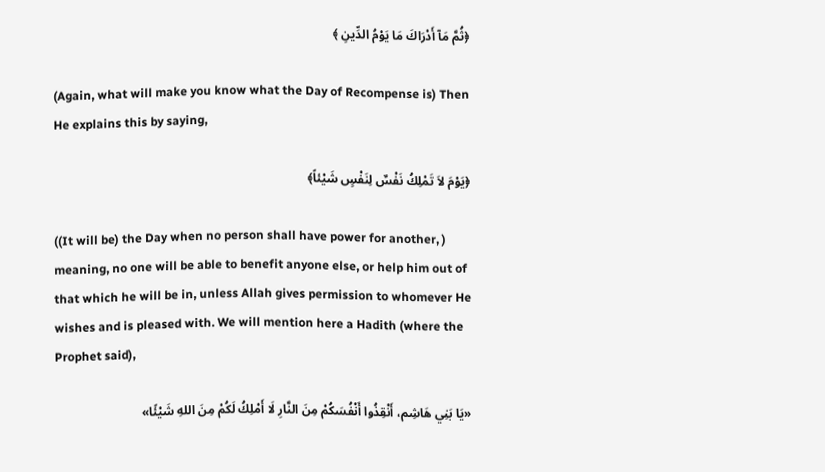﴿ثُمَّ مَآ أَدْرَاكَ مَا يَوْمُ الدِّينِ ﴾

(Again, what will make you know what the Day of Recompense is) Then He explains this by saying,

﴿يَوْمَ لاَ تَمْلِكُ نَفْسٌ لِنَفْسٍ شَيْئاً﴾

((It will be) the Day when no person shall have power for another, ) meaning, no one will be able to benefit anyone else, or help him out of that which he will be in, unless Allah gives permission to whomever He wishes and is pleased with. We will mention here a Hadith (where the Prophet said),

«يَا بَنِي هَاشِم، أَنْقِذُوا أَنْفُسَكُمْ مِنَ النَّارِ لَا أَمْلِكُ لَكُمْ مِنَ اللهِ شَيْئًا»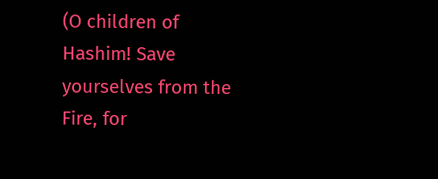(O children of Hashim! Save yourselves from the Fire, for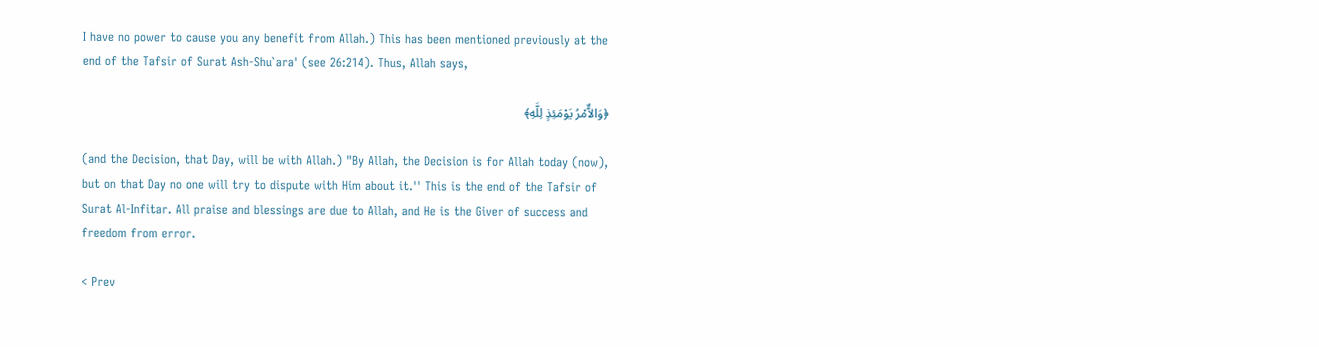I have no power to cause you any benefit from Allah.) This has been mentioned previously at the end of the Tafsir of Surat Ash-Shu`ara' (see 26:214). Thus, Allah says,

﴿وَالاٌّمْرُ يَوْمَئِذٍ لِلَّهِ﴾

(and the Decision, that Day, will be with Allah.) "By Allah, the Decision is for Allah today (now), but on that Day no one will try to dispute with Him about it.'' This is the end of the Tafsir of Surat Al-Infitar. All praise and blessings are due to Allah, and He is the Giver of success and freedom from error.

< Prev